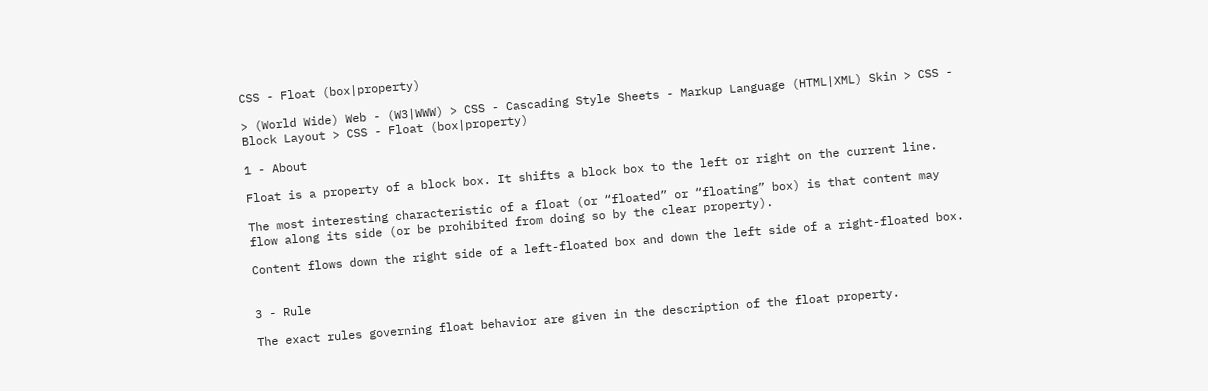CSS - Float (box|property)

> (World Wide) Web - (W3|WWW) > CSS - Cascading Style Sheets - Markup Language (HTML|XML) Skin > CSS - Block Layout > CSS - Float (box|property)

1 - About

Float is a property of a block box. It shifts a block box to the left or right on the current line.

The most interesting characteristic of a float (or “floated” or “floating” box) is that content may flow along its side (or be prohibited from doing so by the clear property).

Content flows down the right side of a left-floated box and down the left side of a right-floated box.


3 - Rule

The exact rules governing float behavior are given in the description of the float property.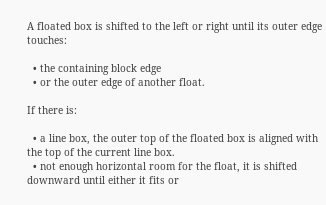A floated box is shifted to the left or right until its outer edge touches:

  • the containing block edge
  • or the outer edge of another float.

If there is:

  • a line box, the outer top of the floated box is aligned with the top of the current line box.
  • not enough horizontal room for the float, it is shifted downward until either it fits or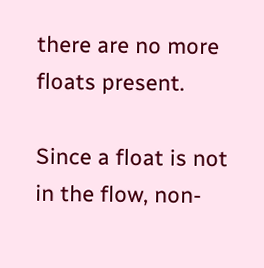there are no more floats present.

Since a float is not in the flow, non-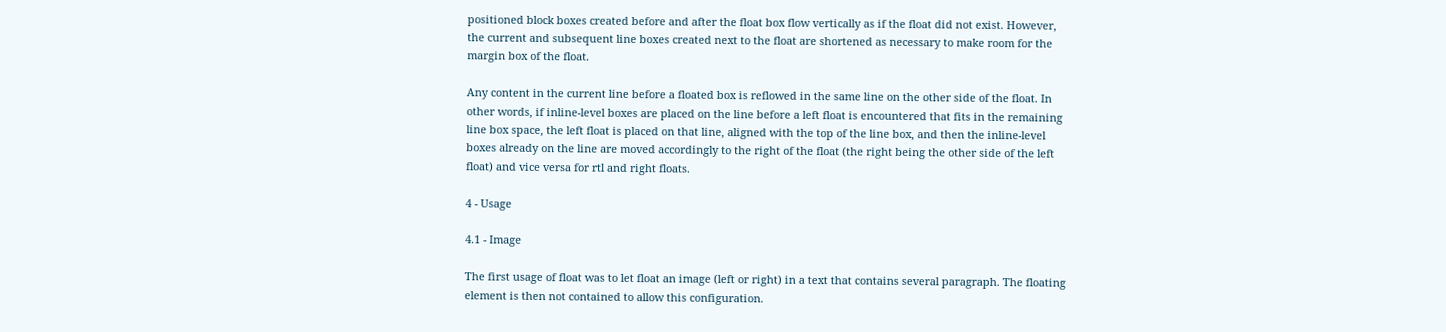positioned block boxes created before and after the float box flow vertically as if the float did not exist. However, the current and subsequent line boxes created next to the float are shortened as necessary to make room for the margin box of the float.

Any content in the current line before a floated box is reflowed in the same line on the other side of the float. In other words, if inline-level boxes are placed on the line before a left float is encountered that fits in the remaining line box space, the left float is placed on that line, aligned with the top of the line box, and then the inline-level boxes already on the line are moved accordingly to the right of the float (the right being the other side of the left float) and vice versa for rtl and right floats.

4 - Usage

4.1 - Image

The first usage of float was to let float an image (left or right) in a text that contains several paragraph. The floating element is then not contained to allow this configuration.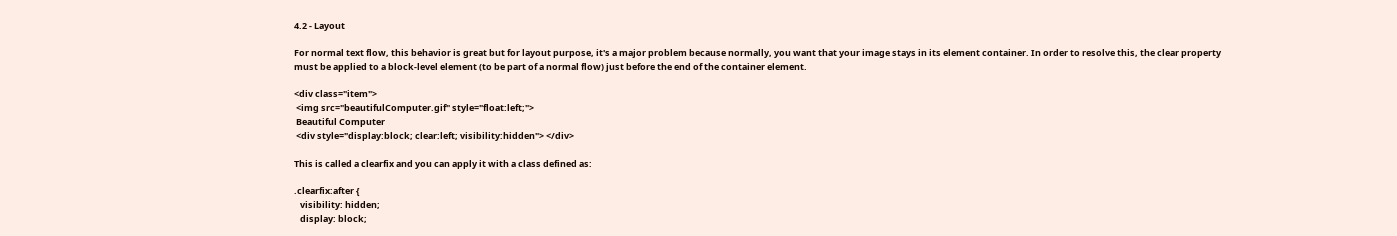4.2 - Layout

For normal text flow, this behavior is great but for layout purpose, it's a major problem because normally, you want that your image stays in its element container. In order to resolve this, the clear property must be applied to a block-level element (to be part of a normal flow) just before the end of the container element.

<div class="item">
 <img src="beautifulComputer.gif" style="float:left;">
 Beautiful Computer
 <div style="display:block; clear:left; visibility:hidden"> </div>

This is called a clearfix and you can apply it with a class defined as:

.clearfix:after {
   visibility: hidden;
   display: block;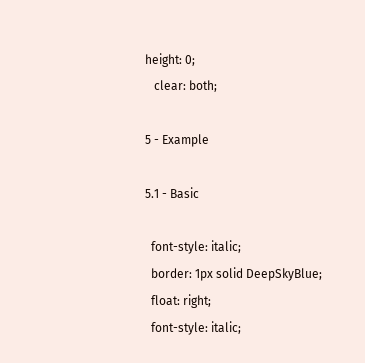height: 0;
   clear: both;

5 - Example

5.1 - Basic

  font-style: italic;
  border: 1px solid DeepSkyBlue;
  float: right;
  font-style: italic;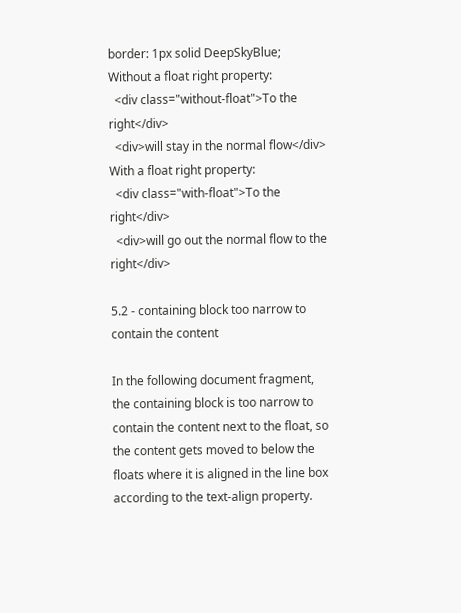border: 1px solid DeepSkyBlue;
Without a float right property:
  <div class="without-float">To the right</div>
  <div>will stay in the normal flow</div>
With a float right property:
  <div class="with-float">To the right</div>
  <div>will go out the normal flow to the right</div>

5.2 - containing block too narrow to contain the content

In the following document fragment, the containing block is too narrow to contain the content next to the float, so the content gets moved to below the floats where it is aligned in the line box according to the text-align property.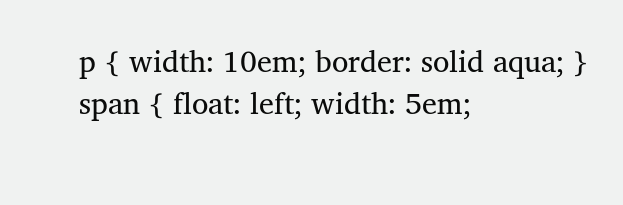p { width: 10em; border: solid aqua; }
span { float: left; width: 5em;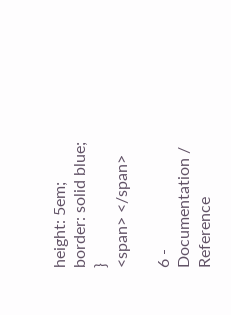height: 5em; border: solid blue; }
<span> </span>

6 - Documentation / Reference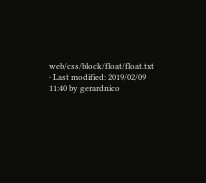web/css/block/float/float.txt · Last modified: 2019/02/09 11:40 by gerardnico